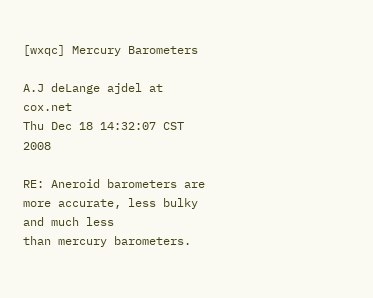[wxqc] Mercury Barometers

A.J deLange ajdel at cox.net
Thu Dec 18 14:32:07 CST 2008

RE: Aneroid barometers are more accurate, less bulky and much less
than mercury barometers.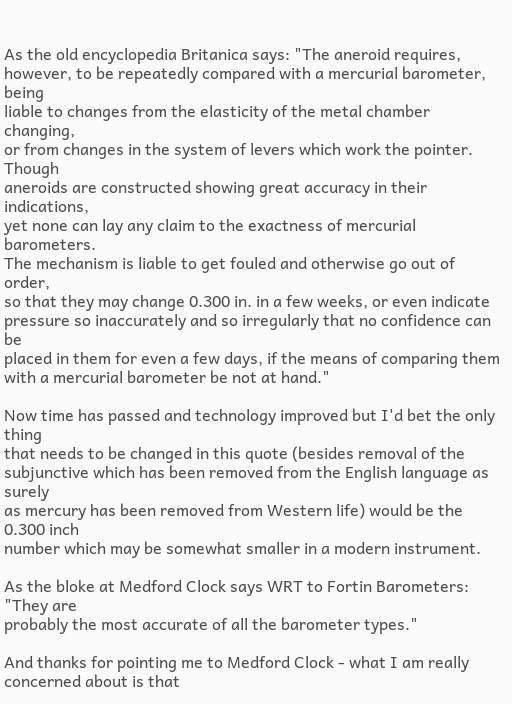As the old encyclopedia Britanica says: "The aneroid requires,
however, to be repeatedly compared with a mercurial barometer, being
liable to changes from the elasticity of the metal chamber changing,
or from changes in the system of levers which work the pointer. Though
aneroids are constructed showing great accuracy in their indications,
yet none can lay any claim to the exactness of mercurial barometers.
The mechanism is liable to get fouled and otherwise go out of order,
so that they may change 0.300 in. in a few weeks, or even indicate
pressure so inaccurately and so irregularly that no confidence can be
placed in them for even a few days, if the means of comparing them
with a mercurial barometer be not at hand."

Now time has passed and technology improved but I'd bet the only thing
that needs to be changed in this quote (besides removal of the
subjunctive which has been removed from the English language as surely
as mercury has been removed from Western life) would be the 0.300 inch
number which may be somewhat smaller in a modern instrument.

As the bloke at Medford Clock says WRT to Fortin Barometers: "They are
probably the most accurate of all the barometer types."

And thanks for pointing me to Medford Clock - what I am really
concerned about is that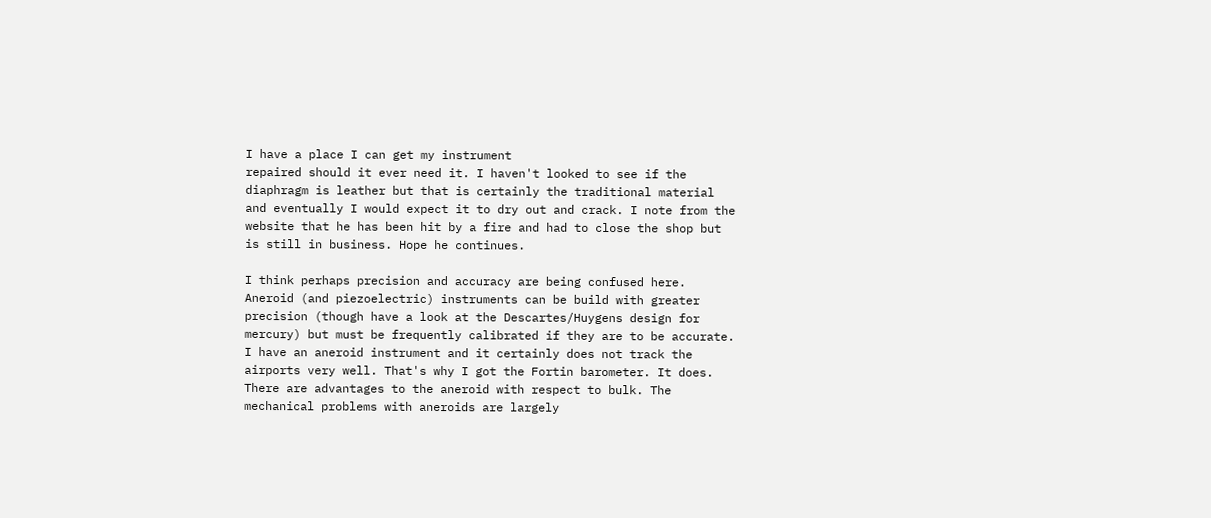I have a place I can get my instrument
repaired should it ever need it. I haven't looked to see if the
diaphragm is leather but that is certainly the traditional material
and eventually I would expect it to dry out and crack. I note from the
website that he has been hit by a fire and had to close the shop but
is still in business. Hope he continues.

I think perhaps precision and accuracy are being confused here.
Aneroid (and piezoelectric) instruments can be build with greater
precision (though have a look at the Descartes/Huygens design for
mercury) but must be frequently calibrated if they are to be accurate.
I have an aneroid instrument and it certainly does not track the
airports very well. That's why I got the Fortin barometer. It does.
There are advantages to the aneroid with respect to bulk. The
mechanical problems with aneroids are largely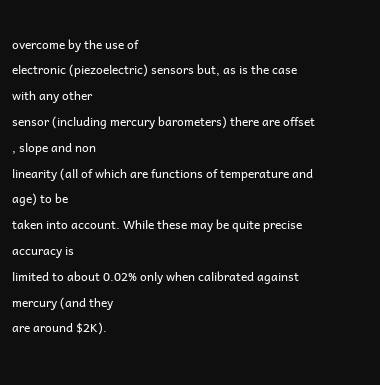overcome by the use of
electronic (piezoelectric) sensors but, as is the case with any other
sensor (including mercury barometers) there are offset , slope and non
linearity (all of which are functions of temperature and age) to be
taken into account. While these may be quite precise accuracy is
limited to about 0.02% only when calibrated against mercury (and they
are around $2K).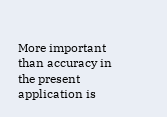More important than accuracy in the present application is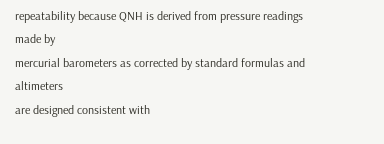repeatability because QNH is derived from pressure readings made by
mercurial barometers as corrected by standard formulas and altimeters
are designed consistent with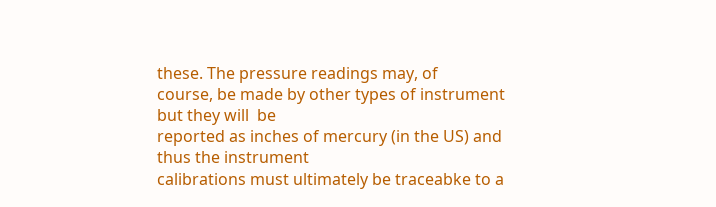these. The pressure readings may, of
course, be made by other types of instrument but they will  be
reported as inches of mercury (in the US) and thus the instrument
calibrations must ultimately be traceabke to a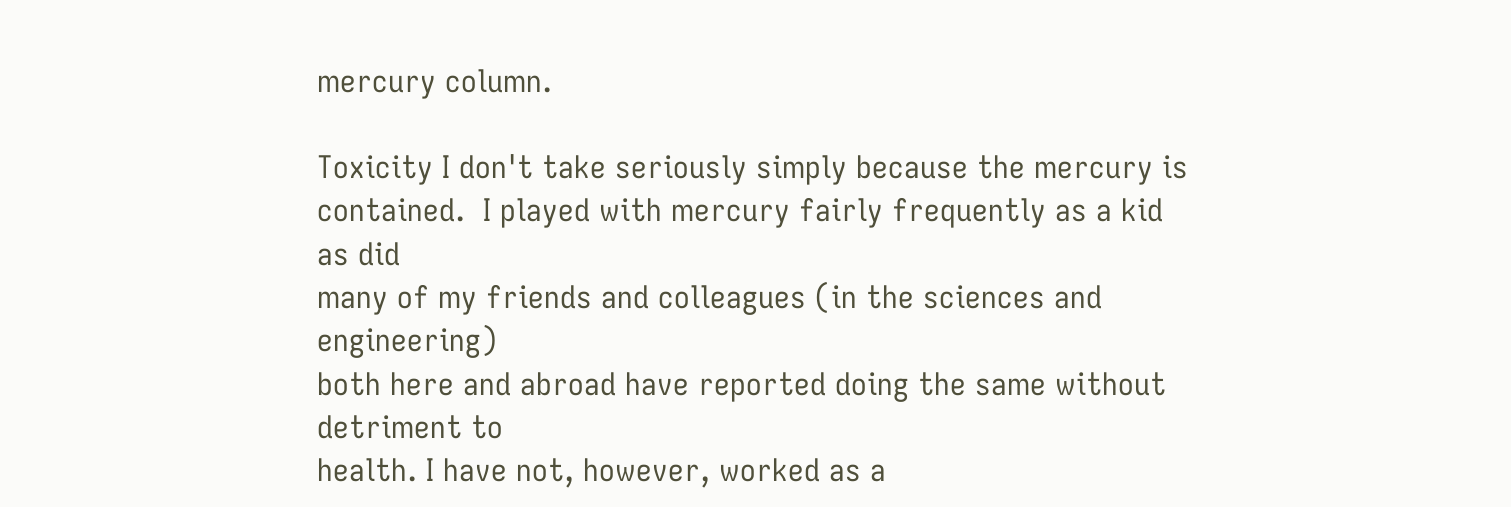mercury column.

Toxicity I don't take seriously simply because the mercury is
contained.  I played with mercury fairly frequently as a kid as did
many of my friends and colleagues (in the sciences and engineering)
both here and abroad have reported doing the same without detriment to
health. I have not, however, worked as a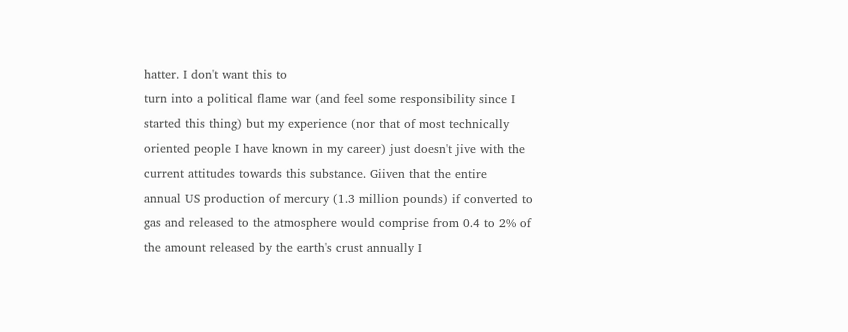hatter. I don't want this to
turn into a political flame war (and feel some responsibility since I
started this thing) but my experience (nor that of most technically
oriented people I have known in my career) just doesn't jive with the
current attitudes towards this substance. Giiven that the entire
annual US production of mercury (1.3 million pounds) if converted to
gas and released to the atmosphere would comprise from 0.4 to 2% of
the amount released by the earth's crust annually I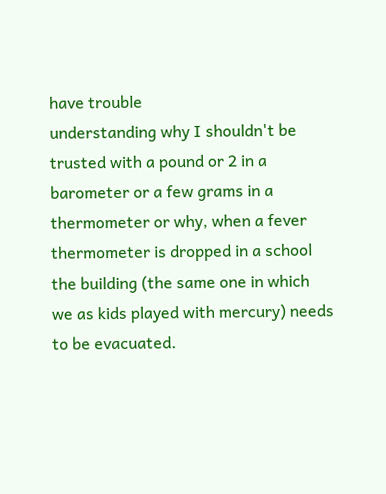have trouble
understanding why I shouldn't be trusted with a pound or 2 in a
barometer or a few grams in a thermometer or why, when a fever
thermometer is dropped in a school the building (the same one in which
we as kids played with mercury) needs to be evacuated.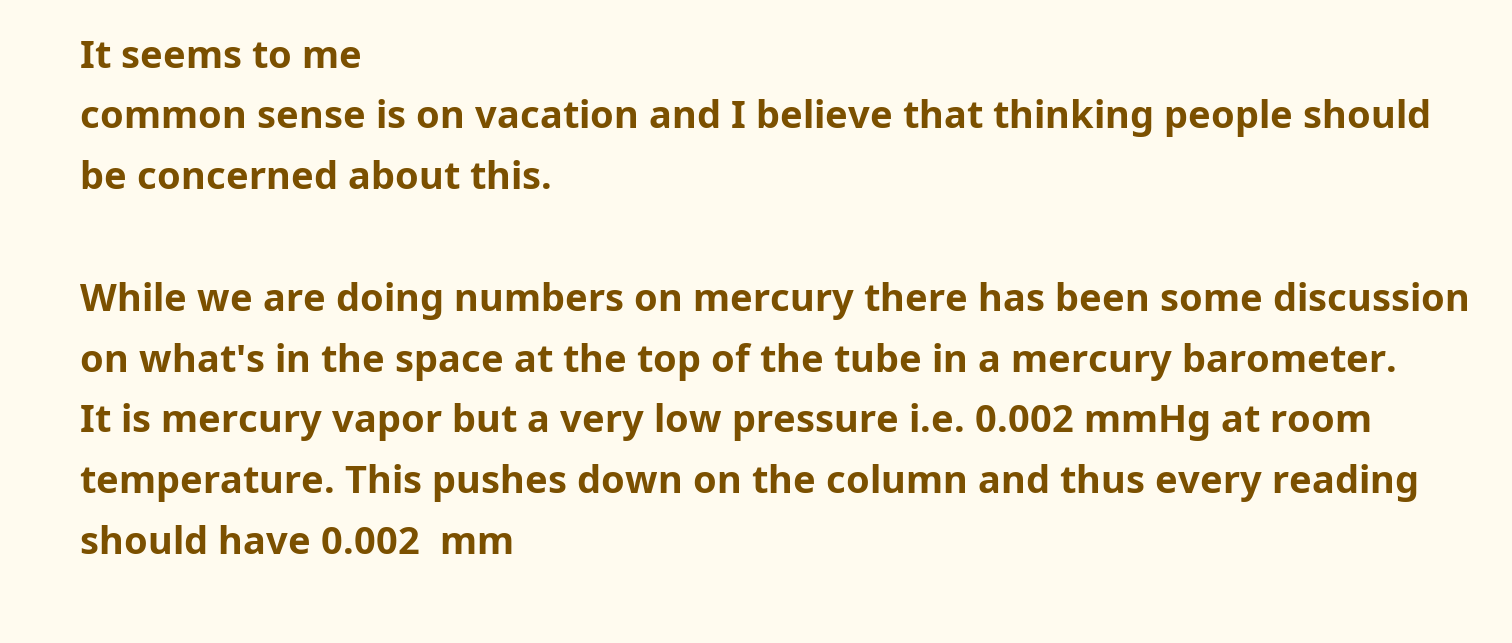It seems to me
common sense is on vacation and I believe that thinking people should
be concerned about this.

While we are doing numbers on mercury there has been some discussion
on what's in the space at the top of the tube in a mercury barometer.
It is mercury vapor but a very low pressure i.e. 0.002 mmHg at room
temperature. This pushes down on the column and thus every reading
should have 0.002  mm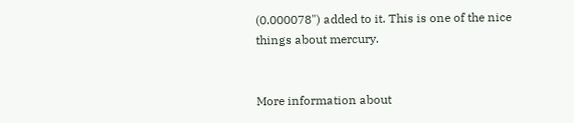(0.000078") added to it. This is one of the nice
things about mercury.


More information about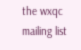the wxqc mailing list